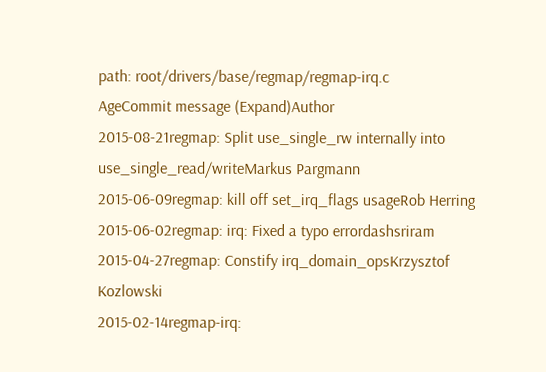path: root/drivers/base/regmap/regmap-irq.c
AgeCommit message (Expand)Author
2015-08-21regmap: Split use_single_rw internally into use_single_read/writeMarkus Pargmann
2015-06-09regmap: kill off set_irq_flags usageRob Herring
2015-06-02regmap: irq: Fixed a typo errordashsriram
2015-04-27regmap: Constify irq_domain_opsKrzysztof Kozlowski
2015-02-14regmap-irq: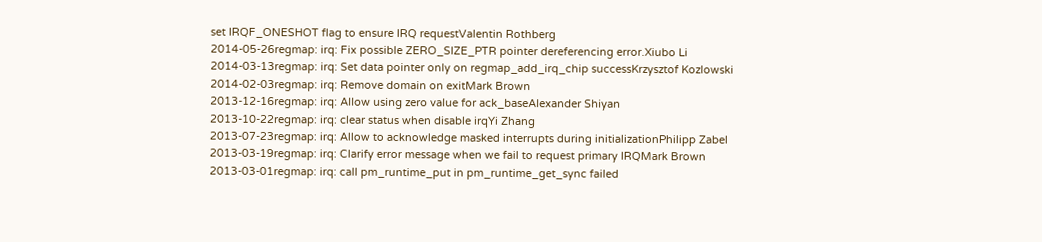set IRQF_ONESHOT flag to ensure IRQ requestValentin Rothberg
2014-05-26regmap: irq: Fix possible ZERO_SIZE_PTR pointer dereferencing error.Xiubo Li
2014-03-13regmap: irq: Set data pointer only on regmap_add_irq_chip successKrzysztof Kozlowski
2014-02-03regmap: irq: Remove domain on exitMark Brown
2013-12-16regmap: irq: Allow using zero value for ack_baseAlexander Shiyan
2013-10-22regmap: irq: clear status when disable irqYi Zhang
2013-07-23regmap: irq: Allow to acknowledge masked interrupts during initializationPhilipp Zabel
2013-03-19regmap: irq: Clarify error message when we fail to request primary IRQMark Brown
2013-03-01regmap: irq: call pm_runtime_put in pm_runtime_get_sync failed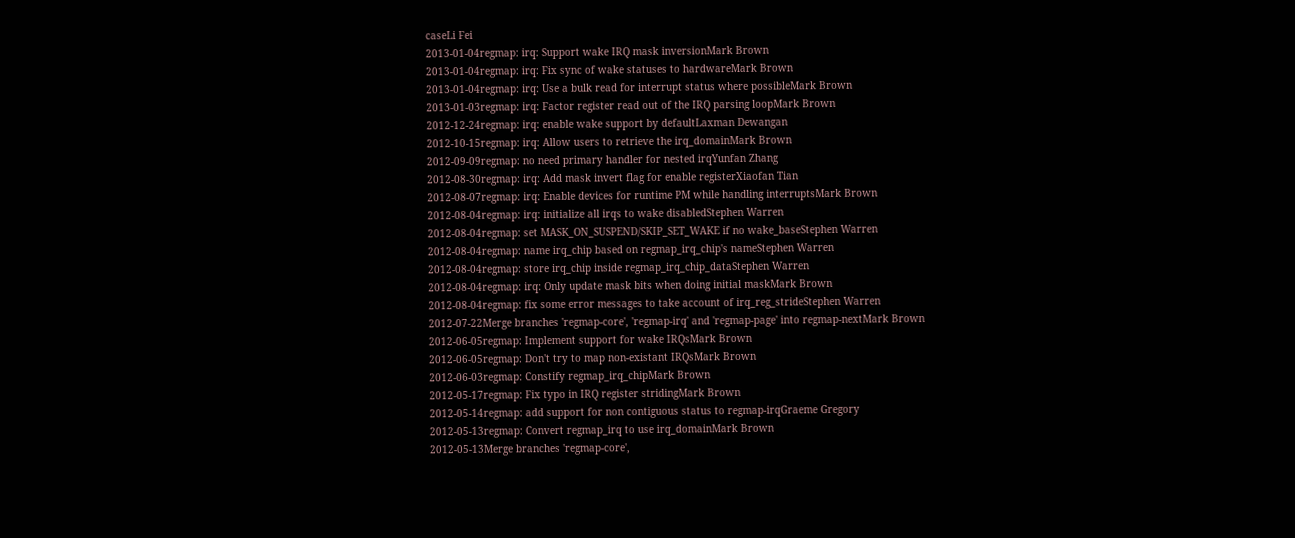caseLi Fei
2013-01-04regmap: irq: Support wake IRQ mask inversionMark Brown
2013-01-04regmap: irq: Fix sync of wake statuses to hardwareMark Brown
2013-01-04regmap: irq: Use a bulk read for interrupt status where possibleMark Brown
2013-01-03regmap: irq: Factor register read out of the IRQ parsing loopMark Brown
2012-12-24regmap: irq: enable wake support by defaultLaxman Dewangan
2012-10-15regmap: irq: Allow users to retrieve the irq_domainMark Brown
2012-09-09regmap: no need primary handler for nested irqYunfan Zhang
2012-08-30regmap: irq: Add mask invert flag for enable registerXiaofan Tian
2012-08-07regmap: irq: Enable devices for runtime PM while handling interruptsMark Brown
2012-08-04regmap: irq: initialize all irqs to wake disabledStephen Warren
2012-08-04regmap: set MASK_ON_SUSPEND/SKIP_SET_WAKE if no wake_baseStephen Warren
2012-08-04regmap: name irq_chip based on regmap_irq_chip's nameStephen Warren
2012-08-04regmap: store irq_chip inside regmap_irq_chip_dataStephen Warren
2012-08-04regmap: irq: Only update mask bits when doing initial maskMark Brown
2012-08-04regmap: fix some error messages to take account of irq_reg_strideStephen Warren
2012-07-22Merge branches 'regmap-core', 'regmap-irq' and 'regmap-page' into regmap-nextMark Brown
2012-06-05regmap: Implement support for wake IRQsMark Brown
2012-06-05regmap: Don't try to map non-existant IRQsMark Brown
2012-06-03regmap: Constify regmap_irq_chipMark Brown
2012-05-17regmap: Fix typo in IRQ register stridingMark Brown
2012-05-14regmap: add support for non contiguous status to regmap-irqGraeme Gregory
2012-05-13regmap: Convert regmap_irq to use irq_domainMark Brown
2012-05-13Merge branches 'regmap-core',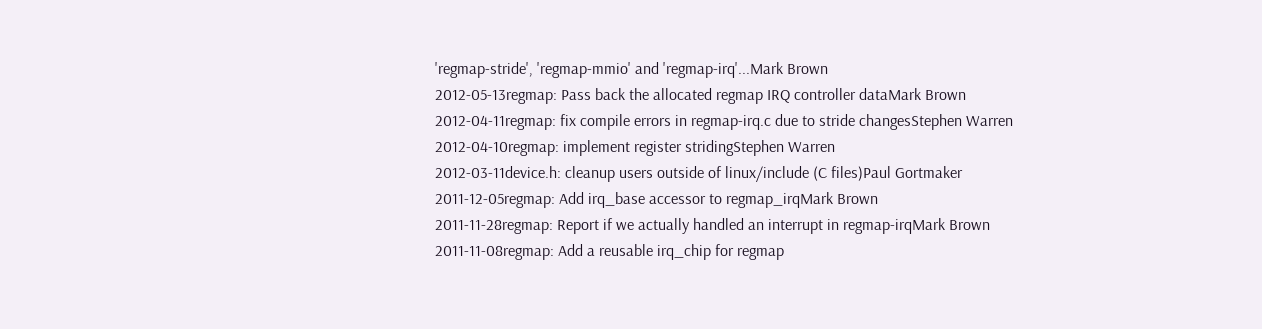'regmap-stride', 'regmap-mmio' and 'regmap-irq'...Mark Brown
2012-05-13regmap: Pass back the allocated regmap IRQ controller dataMark Brown
2012-04-11regmap: fix compile errors in regmap-irq.c due to stride changesStephen Warren
2012-04-10regmap: implement register stridingStephen Warren
2012-03-11device.h: cleanup users outside of linux/include (C files)Paul Gortmaker
2011-12-05regmap: Add irq_base accessor to regmap_irqMark Brown
2011-11-28regmap: Report if we actually handled an interrupt in regmap-irqMark Brown
2011-11-08regmap: Add a reusable irq_chip for regmap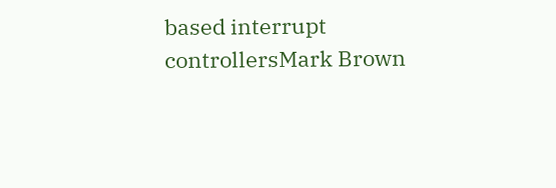based interrupt controllersMark Brown